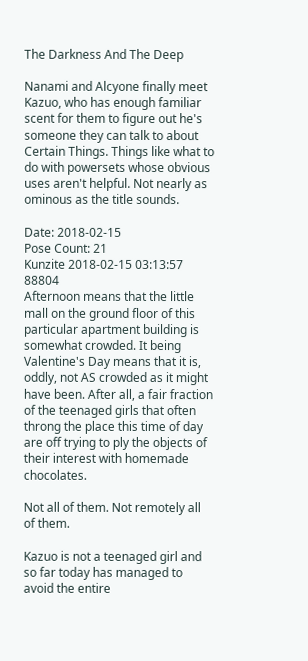The Darkness And The Deep

Nanami and Alcyone finally meet Kazuo, who has enough familiar scent for them to figure out he's someone they can talk to about Certain Things. Things like what to do with powersets whose obvious uses aren't helpful. Not nearly as ominous as the title sounds.

Date: 2018-02-15
Pose Count: 21
Kunzite 2018-02-15 03:13:57 88804
Afternoon means that the little mall on the ground floor of this particular apartment building is somewhat crowded. It being Valentine's Day means that it is, oddly, not AS crowded as it might have been. After all, a fair fraction of the teenaged girls that often throng the place this time of day are off trying to ply the objects of their interest with homemade chocolates.

Not all of them. Not remotely all of them.

Kazuo is not a teenaged girl and so far today has managed to avoid the entire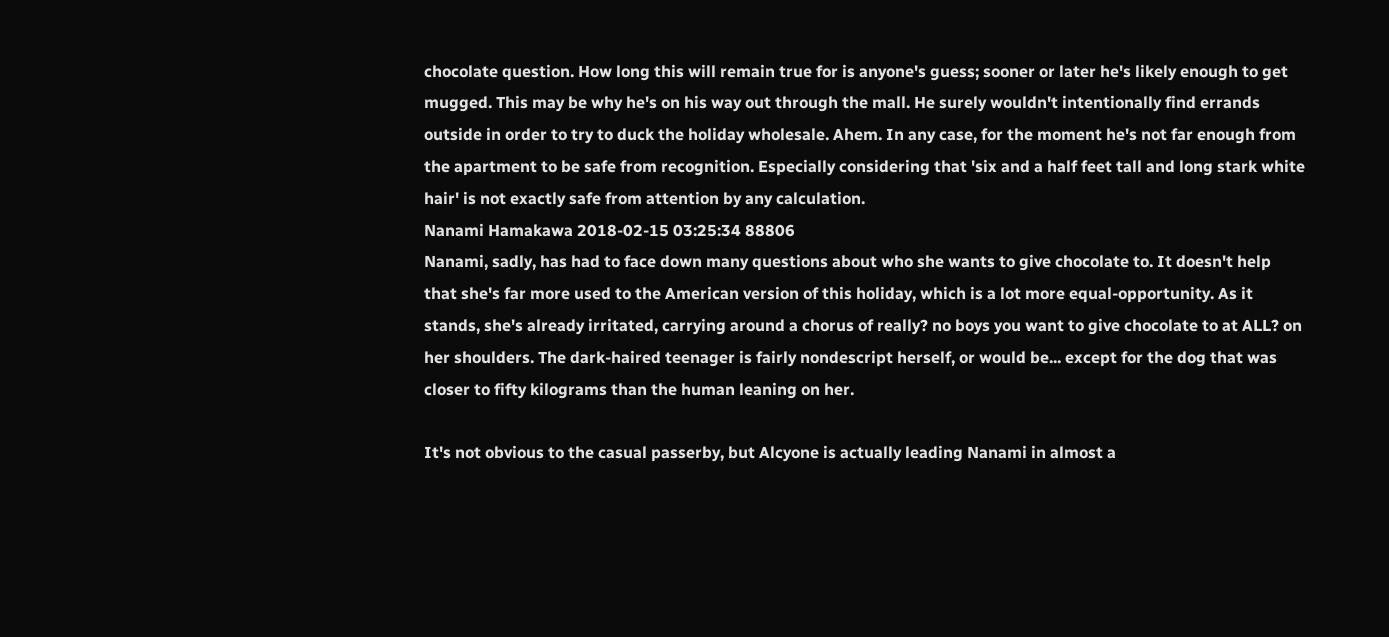chocolate question. How long this will remain true for is anyone's guess; sooner or later he's likely enough to get mugged. This may be why he's on his way out through the mall. He surely wouldn't intentionally find errands outside in order to try to duck the holiday wholesale. Ahem. In any case, for the moment he's not far enough from the apartment to be safe from recognition. Especially considering that 'six and a half feet tall and long stark white hair' is not exactly safe from attention by any calculation.
Nanami Hamakawa 2018-02-15 03:25:34 88806
Nanami, sadly, has had to face down many questions about who she wants to give chocolate to. It doesn't help that she's far more used to the American version of this holiday, which is a lot more equal-opportunity. As it stands, she's already irritated, carrying around a chorus of really? no boys you want to give chocolate to at ALL? on her shoulders. The dark-haired teenager is fairly nondescript herself, or would be... except for the dog that was closer to fifty kilograms than the human leaning on her.

It's not obvious to the casual passerby, but Alcyone is actually leading Nanami in almost a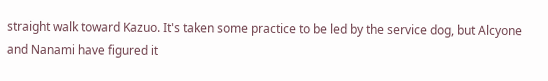straight walk toward Kazuo. It's taken some practice to be led by the service dog, but Alcyone and Nanami have figured it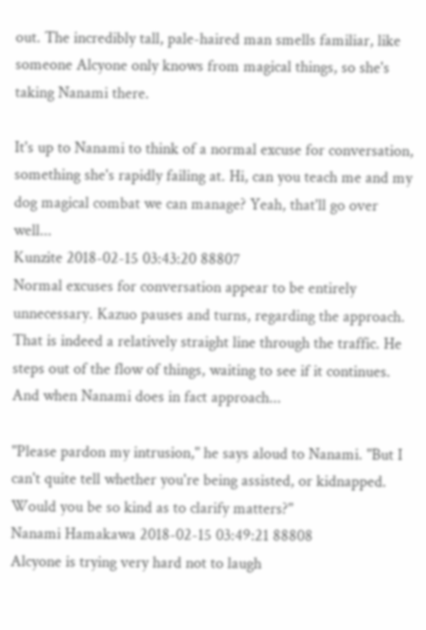out. The incredibly tall, pale-haired man smells familiar, like someone Alcyone only knows from magical things, so she's taking Nanami there.

It's up to Nanami to think of a normal excuse for conversation, something she's rapidly failing at. Hi, can you teach me and my dog magical combat we can manage? Yeah, that'll go over well...
Kunzite 2018-02-15 03:43:20 88807
Normal excuses for conversation appear to be entirely unnecessary. Kazuo pauses and turns, regarding the approach. That is indeed a relatively straight line through the traffic. He steps out of the flow of things, waiting to see if it continues. And when Nanami does in fact approach...

"Please pardon my intrusion," he says aloud to Nanami. "But I can't quite tell whether you're being assisted, or kidnapped. Would you be so kind as to clarify matters?"
Nanami Hamakawa 2018-02-15 03:49:21 88808
Alcyone is trying very hard not to laugh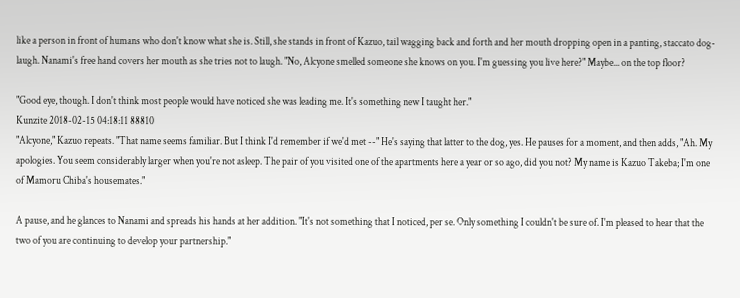like a person in front of humans who don't know what she is. Still, she stands in front of Kazuo, tail wagging back and forth and her mouth dropping open in a panting, staccato dog-laugh. Nanami's free hand covers her mouth as she tries not to laugh. "No, Alcyone smelled someone she knows on you. I'm guessing you live here?" Maybe... on the top floor?

"Good eye, though. I don't think most people would have noticed she was leading me. It's something new I taught her."
Kunzite 2018-02-15 04:18:11 88810
"Alcyone," Kazuo repeats. "That name seems familiar. But I think I'd remember if we'd met --" He's saying that latter to the dog, yes. He pauses for a moment, and then adds, "Ah. My apologies. You seem considerably larger when you're not asleep. The pair of you visited one of the apartments here a year or so ago, did you not? My name is Kazuo Takeba; I'm one of Mamoru Chiba's housemates."

A pause, and he glances to Nanami and spreads his hands at her addition. "It's not something that I noticed, per se. Only something I couldn't be sure of. I'm pleased to hear that the two of you are continuing to develop your partnership."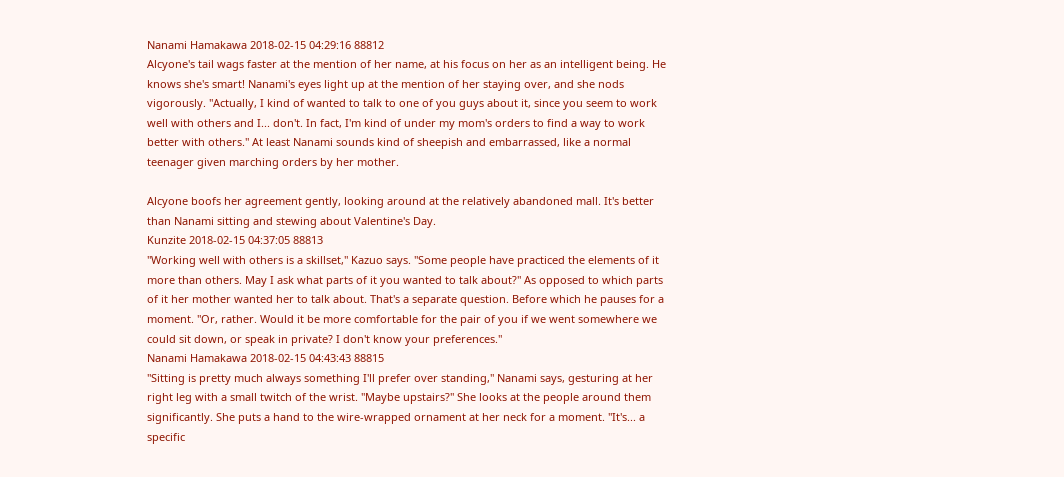Nanami Hamakawa 2018-02-15 04:29:16 88812
Alcyone's tail wags faster at the mention of her name, at his focus on her as an intelligent being. He knows she's smart! Nanami's eyes light up at the mention of her staying over, and she nods vigorously. "Actually, I kind of wanted to talk to one of you guys about it, since you seem to work well with others and I... don't. In fact, I'm kind of under my mom's orders to find a way to work better with others." At least Nanami sounds kind of sheepish and embarrassed, like a normal teenager given marching orders by her mother.

Alcyone boofs her agreement gently, looking around at the relatively abandoned mall. It's better than Nanami sitting and stewing about Valentine's Day.
Kunzite 2018-02-15 04:37:05 88813
"Working well with others is a skillset," Kazuo says. "Some people have practiced the elements of it more than others. May I ask what parts of it you wanted to talk about?" As opposed to which parts of it her mother wanted her to talk about. That's a separate question. Before which he pauses for a moment. "Or, rather. Would it be more comfortable for the pair of you if we went somewhere we could sit down, or speak in private? I don't know your preferences."
Nanami Hamakawa 2018-02-15 04:43:43 88815
"Sitting is pretty much always something I'll prefer over standing," Nanami says, gesturing at her right leg with a small twitch of the wrist. "Maybe upstairs?" She looks at the people around them significantly. She puts a hand to the wire-wrapped ornament at her neck for a moment. "It's... a specific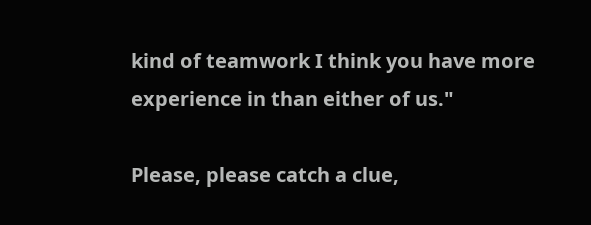kind of teamwork I think you have more experience in than either of us."

Please, please catch a clue,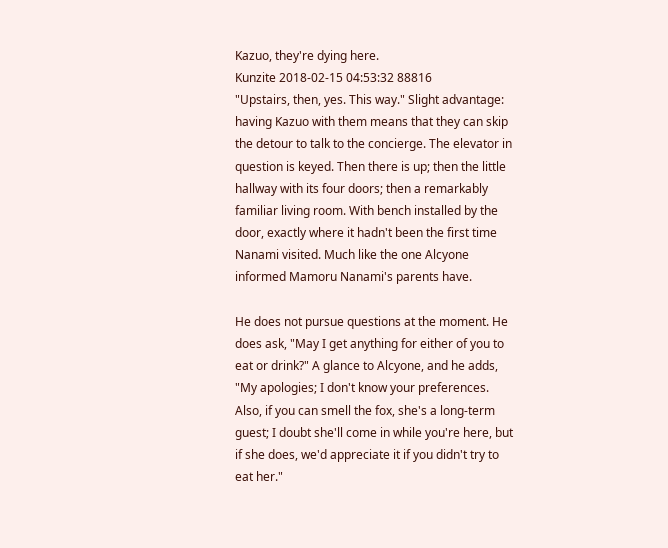Kazuo, they're dying here.
Kunzite 2018-02-15 04:53:32 88816
"Upstairs, then, yes. This way." Slight advantage: having Kazuo with them means that they can skip the detour to talk to the concierge. The elevator in question is keyed. Then there is up; then the little hallway with its four doors; then a remarkably familiar living room. With bench installed by the door, exactly where it hadn't been the first time Nanami visited. Much like the one Alcyone informed Mamoru Nanami's parents have.

He does not pursue questions at the moment. He does ask, "May I get anything for either of you to eat or drink?" A glance to Alcyone, and he adds, "My apologies; I don't know your preferences. Also, if you can smell the fox, she's a long-term guest; I doubt she'll come in while you're here, but if she does, we'd appreciate it if you didn't try to eat her."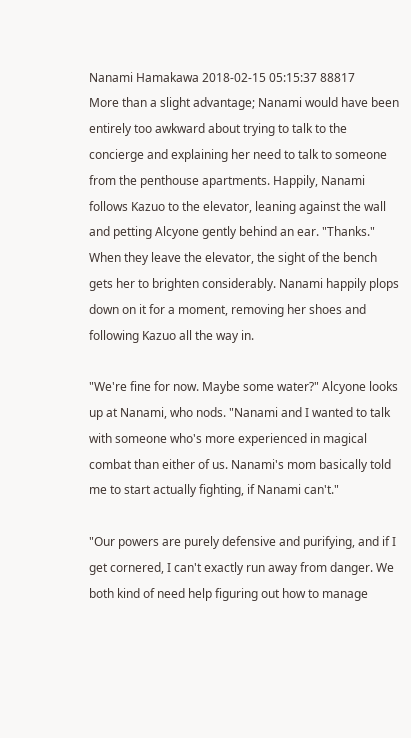Nanami Hamakawa 2018-02-15 05:15:37 88817
More than a slight advantage; Nanami would have been entirely too awkward about trying to talk to the concierge and explaining her need to talk to someone from the penthouse apartments. Happily, Nanami follows Kazuo to the elevator, leaning against the wall and petting Alcyone gently behind an ear. "Thanks." When they leave the elevator, the sight of the bench gets her to brighten considerably. Nanami happily plops down on it for a moment, removing her shoes and following Kazuo all the way in.

"We're fine for now. Maybe some water?" Alcyone looks up at Nanami, who nods. "Nanami and I wanted to talk with someone who's more experienced in magical combat than either of us. Nanami's mom basically told me to start actually fighting, if Nanami can't."

"Our powers are purely defensive and purifying, and if I get cornered, I can't exactly run away from danger. We both kind of need help figuring out how to manage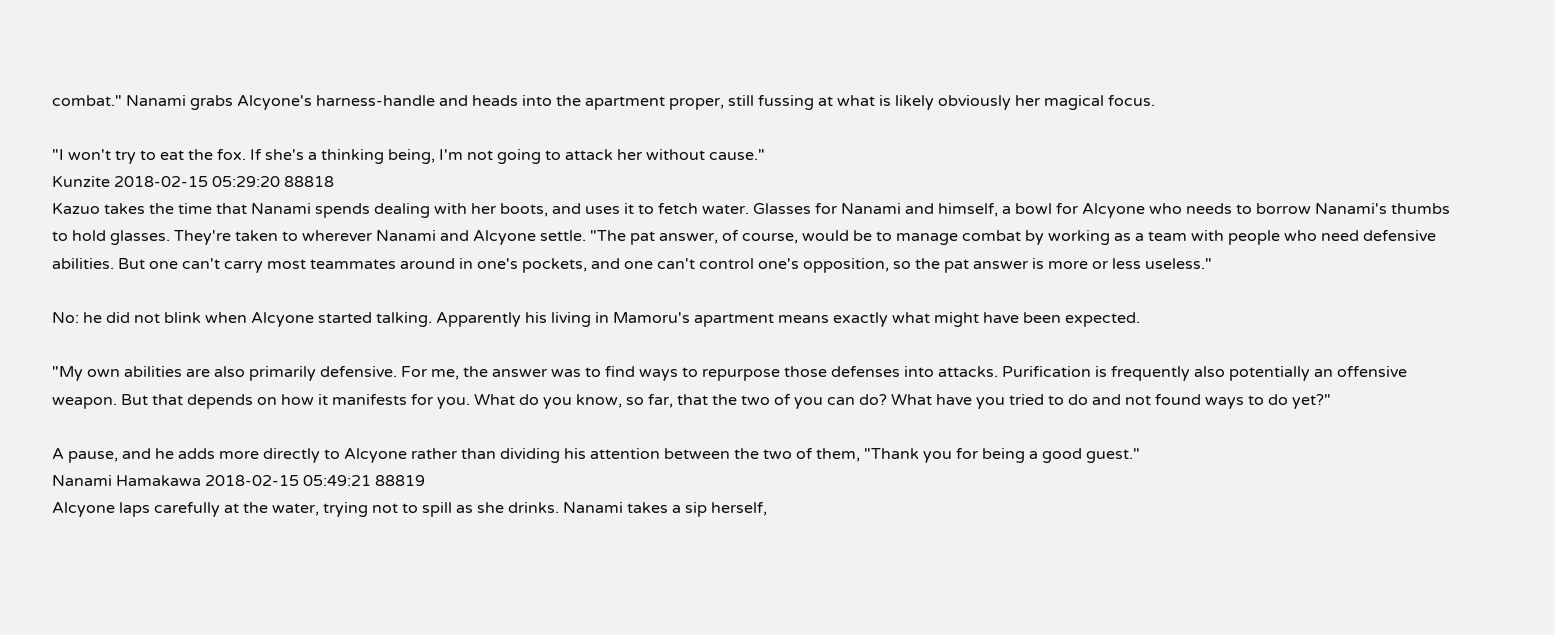combat." Nanami grabs Alcyone's harness-handle and heads into the apartment proper, still fussing at what is likely obviously her magical focus.

"I won't try to eat the fox. If she's a thinking being, I'm not going to attack her without cause."
Kunzite 2018-02-15 05:29:20 88818
Kazuo takes the time that Nanami spends dealing with her boots, and uses it to fetch water. Glasses for Nanami and himself, a bowl for Alcyone who needs to borrow Nanami's thumbs to hold glasses. They're taken to wherever Nanami and Alcyone settle. "The pat answer, of course, would be to manage combat by working as a team with people who need defensive abilities. But one can't carry most teammates around in one's pockets, and one can't control one's opposition, so the pat answer is more or less useless."

No: he did not blink when Alcyone started talking. Apparently his living in Mamoru's apartment means exactly what might have been expected.

"My own abilities are also primarily defensive. For me, the answer was to find ways to repurpose those defenses into attacks. Purification is frequently also potentially an offensive weapon. But that depends on how it manifests for you. What do you know, so far, that the two of you can do? What have you tried to do and not found ways to do yet?"

A pause, and he adds more directly to Alcyone rather than dividing his attention between the two of them, "Thank you for being a good guest."
Nanami Hamakawa 2018-02-15 05:49:21 88819
Alcyone laps carefully at the water, trying not to spill as she drinks. Nanami takes a sip herself,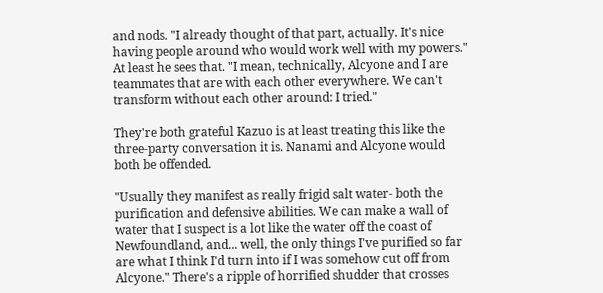and nods. "I already thought of that part, actually. It's nice having people around who would work well with my powers." At least he sees that. "I mean, technically, Alcyone and I are teammates that are with each other everywhere. We can't transform without each other around: I tried."

They're both grateful Kazuo is at least treating this like the three-party conversation it is. Nanami and Alcyone would both be offended.

"Usually they manifest as really frigid salt water- both the purification and defensive abilities. We can make a wall of water that I suspect is a lot like the water off the coast of Newfoundland, and... well, the only things I've purified so far are what I think I'd turn into if I was somehow cut off from Alcyone." There's a ripple of horrified shudder that crosses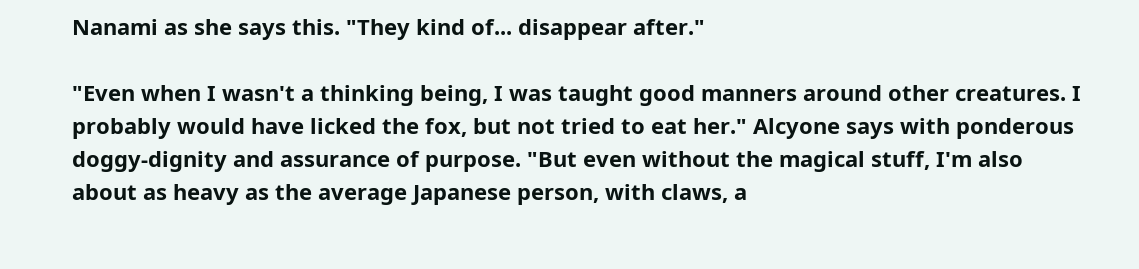Nanami as she says this. "They kind of... disappear after."

"Even when I wasn't a thinking being, I was taught good manners around other creatures. I probably would have licked the fox, but not tried to eat her." Alcyone says with ponderous doggy-dignity and assurance of purpose. "But even without the magical stuff, I'm also about as heavy as the average Japanese person, with claws, a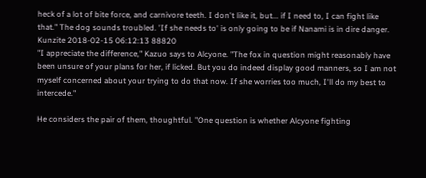heck of a lot of bite force, and carnivore teeth. I don't like it, but... if I need to, I can fight like that." The dog sounds troubled. 'If she needs to' is only going to be if Nanami is in dire danger.
Kunzite 2018-02-15 06:12:13 88820
"I appreciate the difference," Kazuo says to Alcyone. "The fox in question might reasonably have been unsure of your plans for her, if licked. But you do indeed display good manners, so I am not myself concerned about your trying to do that now. If she worries too much, I'll do my best to intercede."

He considers the pair of them, thoughtful. "One question is whether Alcyone fighting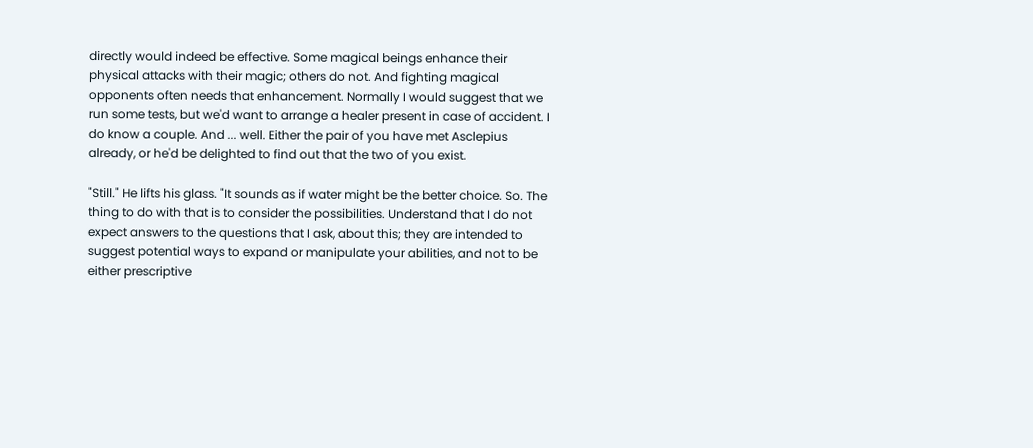directly would indeed be effective. Some magical beings enhance their physical attacks with their magic; others do not. And fighting magical opponents often needs that enhancement. Normally I would suggest that we run some tests, but we'd want to arrange a healer present in case of accident. I do know a couple. And ... well. Either the pair of you have met Asclepius already, or he'd be delighted to find out that the two of you exist.

"Still." He lifts his glass. "It sounds as if water might be the better choice. So. The thing to do with that is to consider the possibilities. Understand that I do not expect answers to the questions that I ask, about this; they are intended to suggest potential ways to expand or manipulate your abilities, and not to be either prescriptive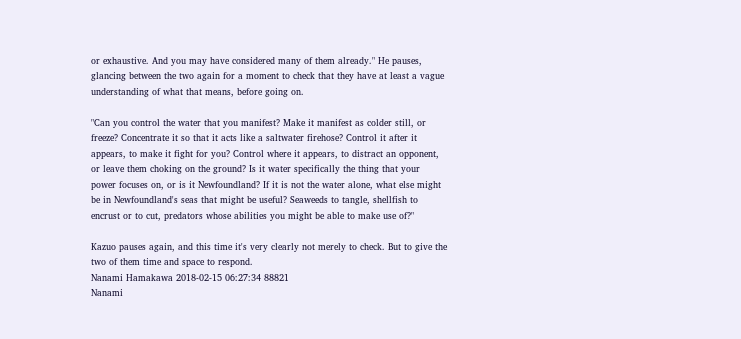or exhaustive. And you may have considered many of them already." He pauses, glancing between the two again for a moment to check that they have at least a vague understanding of what that means, before going on.

"Can you control the water that you manifest? Make it manifest as colder still, or freeze? Concentrate it so that it acts like a saltwater firehose? Control it after it appears, to make it fight for you? Control where it appears, to distract an opponent, or leave them choking on the ground? Is it water specifically the thing that your power focuses on, or is it Newfoundland? If it is not the water alone, what else might be in Newfoundland's seas that might be useful? Seaweeds to tangle, shellfish to encrust or to cut, predators whose abilities you might be able to make use of?"

Kazuo pauses again, and this time it's very clearly not merely to check. But to give the two of them time and space to respond.
Nanami Hamakawa 2018-02-15 06:27:34 88821
Nanami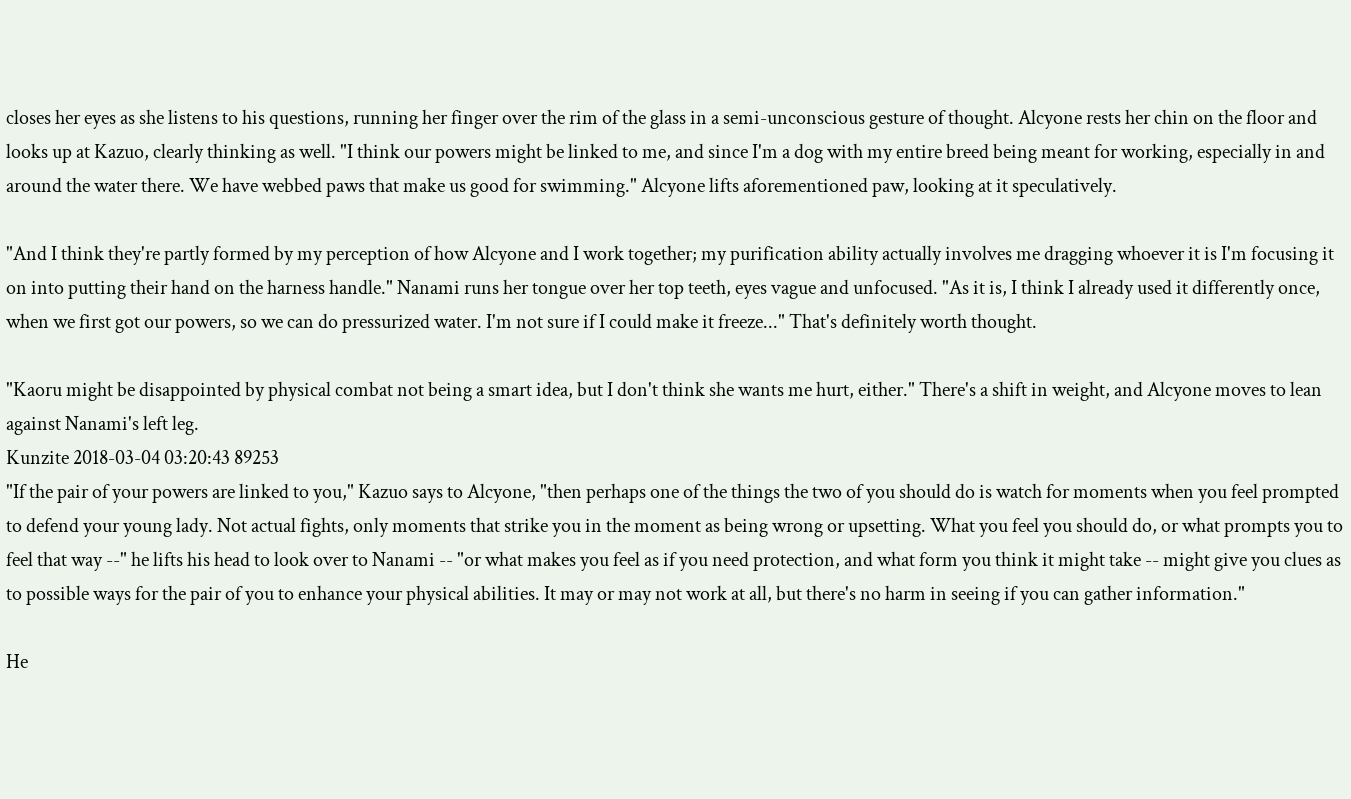closes her eyes as she listens to his questions, running her finger over the rim of the glass in a semi-unconscious gesture of thought. Alcyone rests her chin on the floor and looks up at Kazuo, clearly thinking as well. "I think our powers might be linked to me, and since I'm a dog with my entire breed being meant for working, especially in and around the water there. We have webbed paws that make us good for swimming." Alcyone lifts aforementioned paw, looking at it speculatively.

"And I think they're partly formed by my perception of how Alcyone and I work together; my purification ability actually involves me dragging whoever it is I'm focusing it on into putting their hand on the harness handle." Nanami runs her tongue over her top teeth, eyes vague and unfocused. "As it is, I think I already used it differently once, when we first got our powers, so we can do pressurized water. I'm not sure if I could make it freeze..." That's definitely worth thought.

"Kaoru might be disappointed by physical combat not being a smart idea, but I don't think she wants me hurt, either." There's a shift in weight, and Alcyone moves to lean against Nanami's left leg.
Kunzite 2018-03-04 03:20:43 89253
"If the pair of your powers are linked to you," Kazuo says to Alcyone, "then perhaps one of the things the two of you should do is watch for moments when you feel prompted to defend your young lady. Not actual fights, only moments that strike you in the moment as being wrong or upsetting. What you feel you should do, or what prompts you to feel that way --" he lifts his head to look over to Nanami -- "or what makes you feel as if you need protection, and what form you think it might take -- might give you clues as to possible ways for the pair of you to enhance your physical abilities. It may or may not work at all, but there's no harm in seeing if you can gather information."

He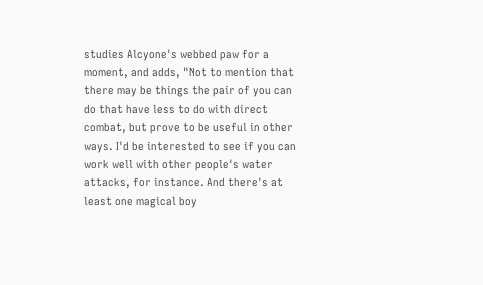studies Alcyone's webbed paw for a moment, and adds, "Not to mention that there may be things the pair of you can do that have less to do with direct combat, but prove to be useful in other ways. I'd be interested to see if you can work well with other people's water attacks, for instance. And there's at least one magical boy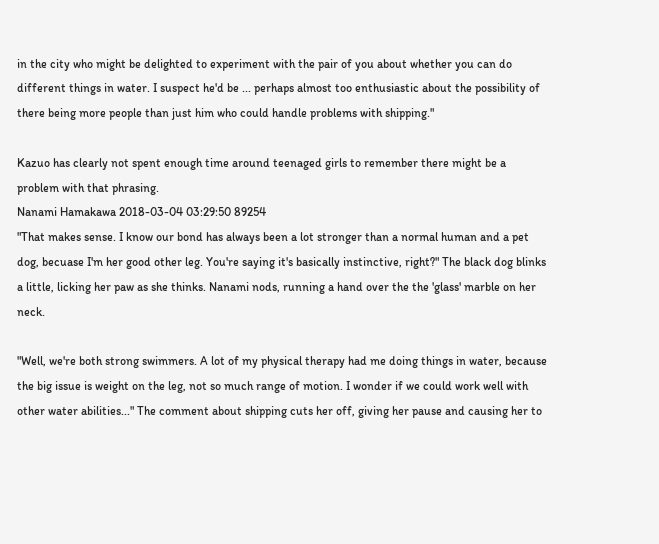in the city who might be delighted to experiment with the pair of you about whether you can do different things in water. I suspect he'd be ... perhaps almost too enthusiastic about the possibility of there being more people than just him who could handle problems with shipping."

Kazuo has clearly not spent enough time around teenaged girls to remember there might be a problem with that phrasing.
Nanami Hamakawa 2018-03-04 03:29:50 89254
"That makes sense. I know our bond has always been a lot stronger than a normal human and a pet dog, becuase I'm her good other leg. You're saying it's basically instinctive, right?" The black dog blinks a little, licking her paw as she thinks. Nanami nods, running a hand over the the 'glass' marble on her neck.

"Well, we're both strong swimmers. A lot of my physical therapy had me doing things in water, because the big issue is weight on the leg, not so much range of motion. I wonder if we could work well with other water abilities..." The comment about shipping cuts her off, giving her pause and causing her to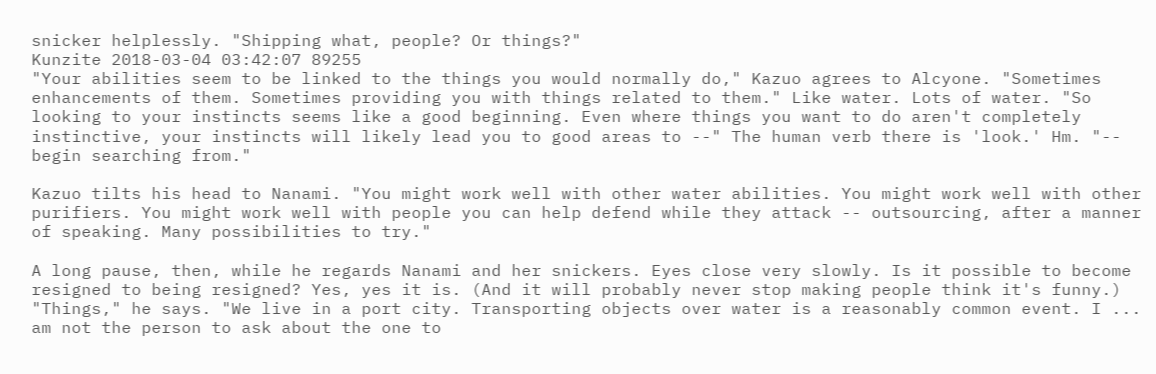snicker helplessly. "Shipping what, people? Or things?"
Kunzite 2018-03-04 03:42:07 89255
"Your abilities seem to be linked to the things you would normally do," Kazuo agrees to Alcyone. "Sometimes enhancements of them. Sometimes providing you with things related to them." Like water. Lots of water. "So looking to your instincts seems like a good beginning. Even where things you want to do aren't completely instinctive, your instincts will likely lead you to good areas to --" The human verb there is 'look.' Hm. "-- begin searching from."

Kazuo tilts his head to Nanami. "You might work well with other water abilities. You might work well with other purifiers. You might work well with people you can help defend while they attack -- outsourcing, after a manner of speaking. Many possibilities to try."

A long pause, then, while he regards Nanami and her snickers. Eyes close very slowly. Is it possible to become resigned to being resigned? Yes, yes it is. (And it will probably never stop making people think it's funny.) "Things," he says. "We live in a port city. Transporting objects over water is a reasonably common event. I ... am not the person to ask about the one to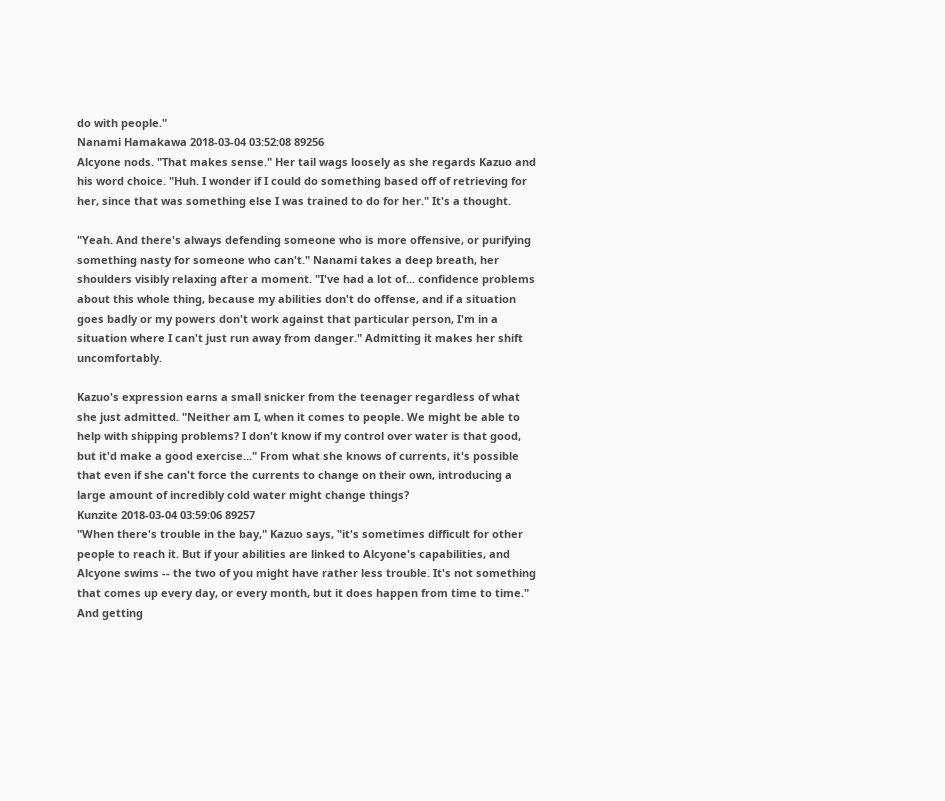do with people."
Nanami Hamakawa 2018-03-04 03:52:08 89256
Alcyone nods. "That makes sense." Her tail wags loosely as she regards Kazuo and his word choice. "Huh. I wonder if I could do something based off of retrieving for her, since that was something else I was trained to do for her." It's a thought.

"Yeah. And there's always defending someone who is more offensive, or purifying something nasty for someone who can't." Nanami takes a deep breath, her shoulders visibly relaxing after a moment. "I've had a lot of... confidence problems about this whole thing, because my abilities don't do offense, and if a situation goes badly or my powers don't work against that particular person, I'm in a situation where I can't just run away from danger." Admitting it makes her shift uncomfortably.

Kazuo's expression earns a small snicker from the teenager regardless of what she just admitted. "Neither am I, when it comes to people. We might be able to help with shipping problems? I don't know if my control over water is that good, but it'd make a good exercise..." From what she knows of currents, it's possible that even if she can't force the currents to change on their own, introducing a large amount of incredibly cold water might change things?
Kunzite 2018-03-04 03:59:06 89257
"When there's trouble in the bay," Kazuo says, "it's sometimes difficult for other people to reach it. But if your abilities are linked to Alcyone's capabilities, and Alcyone swims -- the two of you might have rather less trouble. It's not something that comes up every day, or every month, but it does happen from time to time." And getting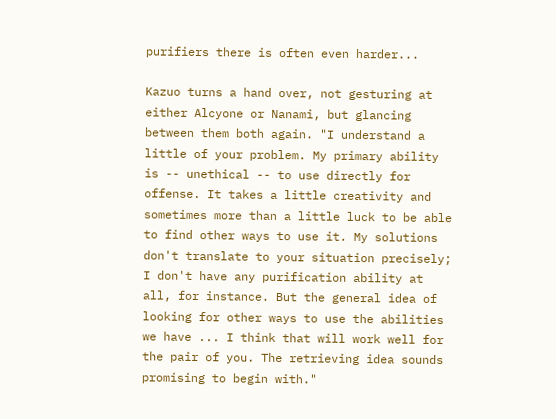purifiers there is often even harder...

Kazuo turns a hand over, not gesturing at either Alcyone or Nanami, but glancing between them both again. "I understand a little of your problem. My primary ability is -- unethical -- to use directly for offense. It takes a little creativity and sometimes more than a little luck to be able to find other ways to use it. My solutions don't translate to your situation precisely; I don't have any purification ability at all, for instance. But the general idea of looking for other ways to use the abilities we have ... I think that will work well for the pair of you. The retrieving idea sounds promising to begin with."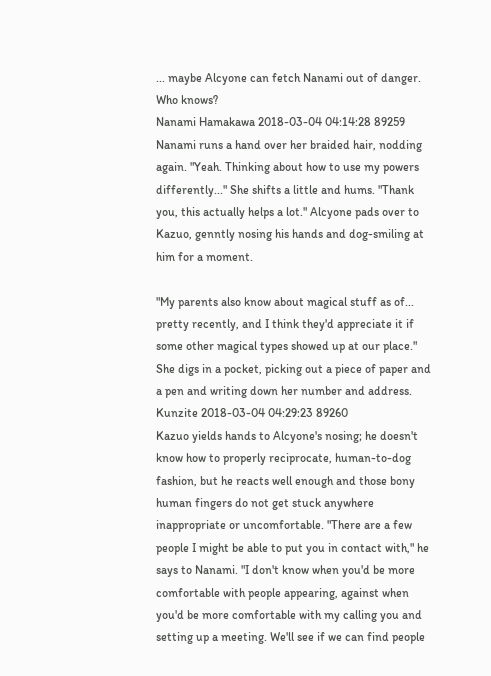... maybe Alcyone can fetch Nanami out of danger. Who knows?
Nanami Hamakawa 2018-03-04 04:14:28 89259
Nanami runs a hand over her braided hair, nodding again. "Yeah. Thinking about how to use my powers differently..." She shifts a little and hums. "Thank you, this actually helps a lot." Alcyone pads over to Kazuo, genntly nosing his hands and dog-smiling at him for a moment.

"My parents also know about magical stuff as of... pretty recently, and I think they'd appreciate it if some other magical types showed up at our place." She digs in a pocket, picking out a piece of paper and a pen and writing down her number and address.
Kunzite 2018-03-04 04:29:23 89260
Kazuo yields hands to Alcyone's nosing; he doesn't know how to properly reciprocate, human-to-dog fashion, but he reacts well enough and those bony human fingers do not get stuck anywhere inappropriate or uncomfortable. "There are a few people I might be able to put you in contact with," he says to Nanami. "I don't know when you'd be more comfortable with people appearing, against when you'd be more comfortable with my calling you and setting up a meeting. We'll see if we can find people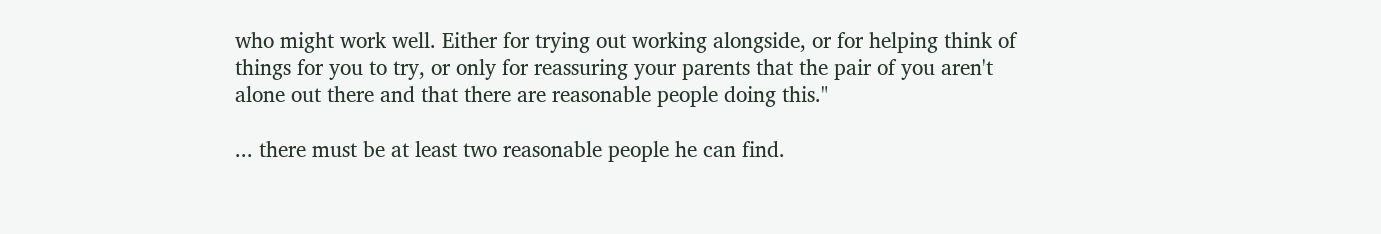who might work well. Either for trying out working alongside, or for helping think of things for you to try, or only for reassuring your parents that the pair of you aren't alone out there and that there are reasonable people doing this."

... there must be at least two reasonable people he can find.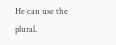He can use the plural.